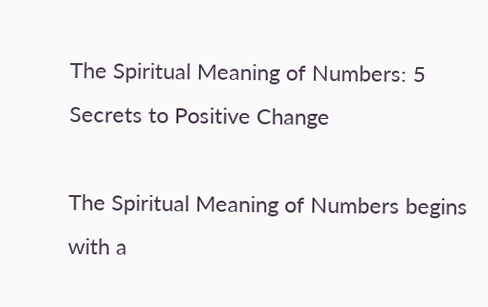The Spiritual Meaning of Numbers: 5 Secrets to Positive Change

The Spiritual Meaning of Numbers begins with a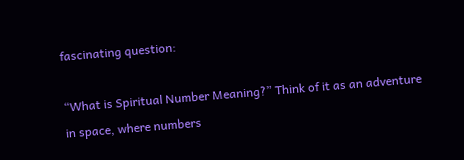fascinating question:

“What is Spiritual Number Meaning?” Think of it as an adventure in space, where numbers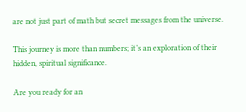are not just part of math but secret messages from the universe.

This journey is more than numbers; it’s an exploration of their hidden, spiritual significance.

Are you ready for an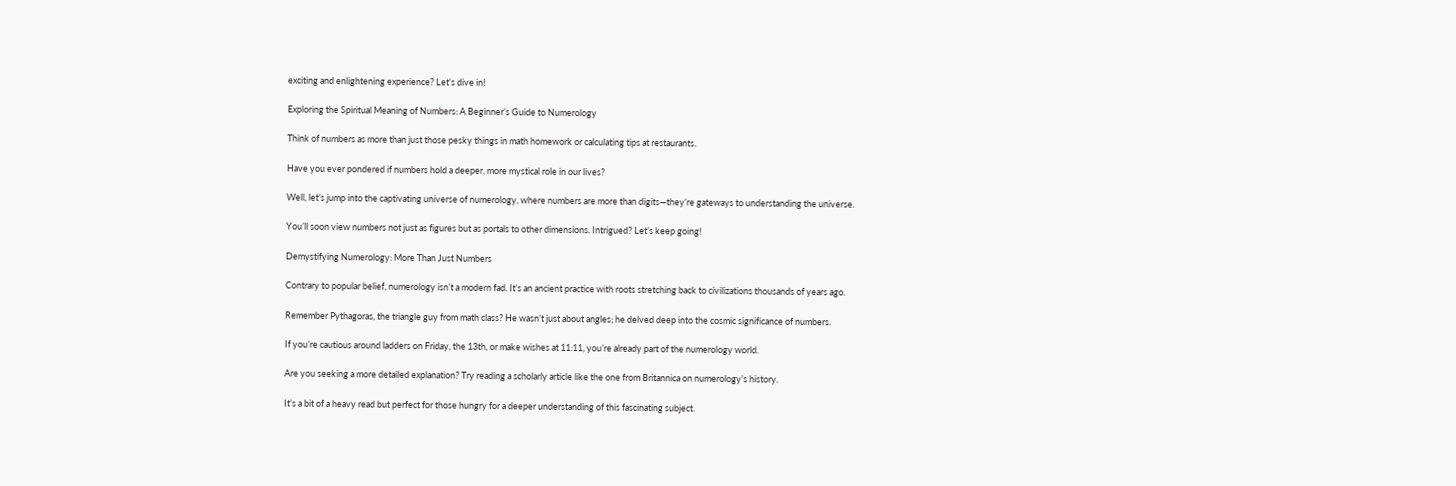exciting and enlightening experience? Let’s dive in!

Exploring the Spiritual Meaning of Numbers: A Beginner’s Guide to Numerology

Think of numbers as more than just those pesky things in math homework or calculating tips at restaurants.

Have you ever pondered if numbers hold a deeper, more mystical role in our lives?

Well, let’s jump into the captivating universe of numerology, where numbers are more than digits—they’re gateways to understanding the universe.

You’ll soon view numbers not just as figures but as portals to other dimensions. Intrigued? Let’s keep going!

Demystifying Numerology: More Than Just Numbers

Contrary to popular belief, numerology isn’t a modern fad. It’s an ancient practice with roots stretching back to civilizations thousands of years ago.

Remember Pythagoras, the triangle guy from math class? He wasn’t just about angles; he delved deep into the cosmic significance of numbers.

If you’re cautious around ladders on Friday, the 13th, or make wishes at 11:11, you’re already part of the numerology world.

Are you seeking a more detailed explanation? Try reading a scholarly article like the one from Britannica on numerology’s history.

It’s a bit of a heavy read but perfect for those hungry for a deeper understanding of this fascinating subject.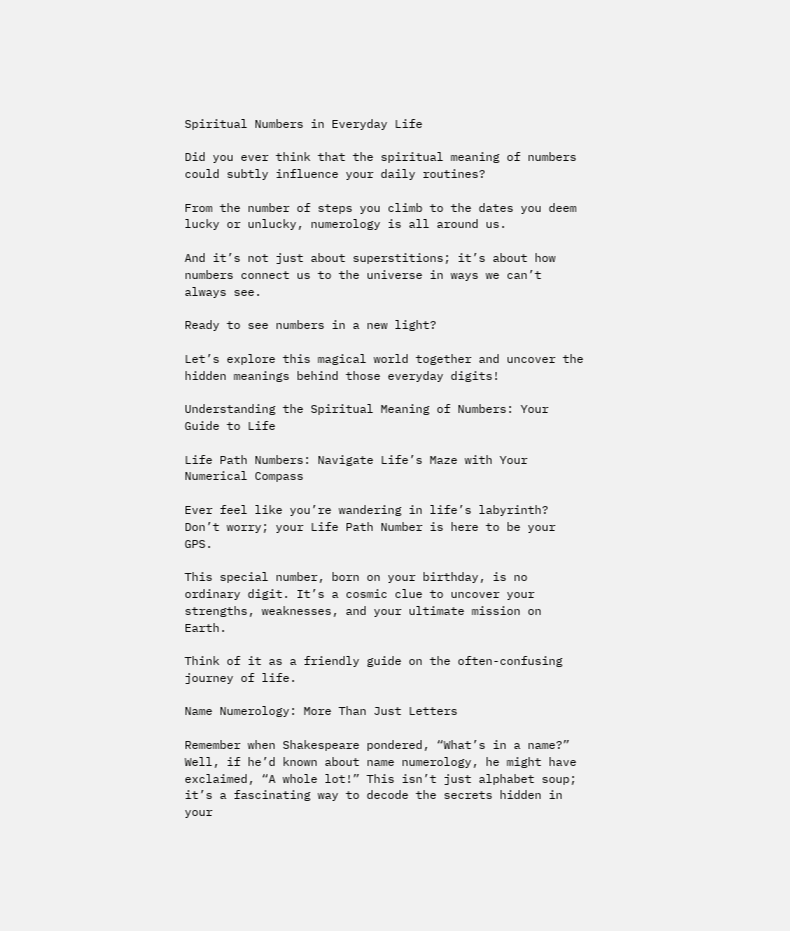Spiritual Numbers in Everyday Life

Did you ever think that the spiritual meaning of numbers could subtly influence your daily routines?

From the number of steps you climb to the dates you deem lucky or unlucky, numerology is all around us.

And it’s not just about superstitions; it’s about how numbers connect us to the universe in ways we can’t always see.

Ready to see numbers in a new light?

Let’s explore this magical world together and uncover the hidden meanings behind those everyday digits!

Understanding the Spiritual Meaning of Numbers: Your Guide to Life

Life Path Numbers: Navigate Life’s Maze with Your Numerical Compass

Ever feel like you’re wandering in life’s labyrinth? Don’t worry; your Life Path Number is here to be your GPS.

This special number, born on your birthday, is no ordinary digit. It’s a cosmic clue to uncover your strengths, weaknesses, and your ultimate mission on Earth.

Think of it as a friendly guide on the often-confusing journey of life.

Name Numerology: More Than Just Letters

Remember when Shakespeare pondered, “What’s in a name?” Well, if he’d known about name numerology, he might have exclaimed, “A whole lot!” This isn’t just alphabet soup; it’s a fascinating way to decode the secrets hidden in your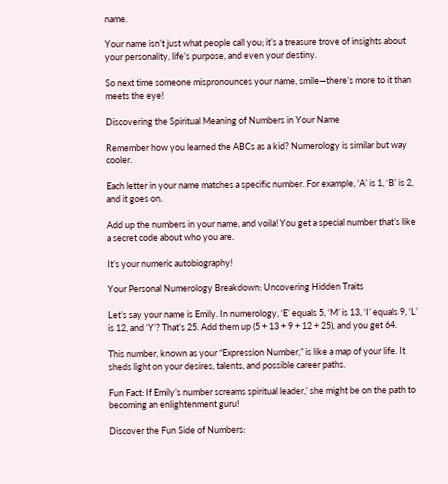name.

Your name isn’t just what people call you; it’s a treasure trove of insights about your personality, life’s purpose, and even your destiny.

So next time someone mispronounces your name, smile—there’s more to it than meets the eye!

Discovering the Spiritual Meaning of Numbers in Your Name

Remember how you learned the ABCs as a kid? Numerology is similar but way cooler.

Each letter in your name matches a specific number. For example, ‘A’ is 1, ‘B’ is 2, and it goes on.

Add up the numbers in your name, and voila! You get a special number that’s like a secret code about who you are.

It’s your numeric autobiography!

Your Personal Numerology Breakdown: Uncovering Hidden Traits

Let’s say your name is Emily. In numerology, ‘E’ equals 5, ‘M’ is 13, ‘I’ equals 9, ‘L’ is 12, and ‘Y’? That’s 25. Add them up (5 + 13 + 9 + 12 + 25), and you get 64.

This number, known as your “Expression Number,” is like a map of your life. It sheds light on your desires, talents, and possible career paths.

Fun Fact: If Emily’s number screams spiritual leader,’ she might be on the path to becoming an enlightenment guru!

Discover the Fun Side of Numbers: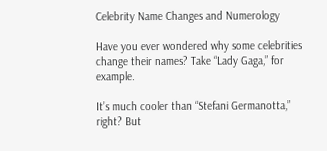Celebrity Name Changes and Numerology

Have you ever wondered why some celebrities change their names? Take “Lady Gaga,” for example.

It’s much cooler than “Stefani Germanotta,” right? But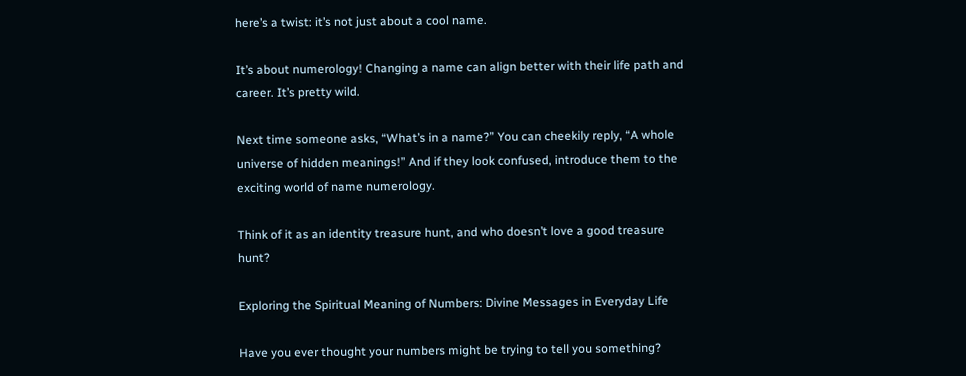here’s a twist: it’s not just about a cool name.

It’s about numerology! Changing a name can align better with their life path and career. It’s pretty wild.

Next time someone asks, “What’s in a name?” You can cheekily reply, “A whole universe of hidden meanings!” And if they look confused, introduce them to the exciting world of name numerology.

Think of it as an identity treasure hunt, and who doesn’t love a good treasure hunt?

Exploring the Spiritual Meaning of Numbers: Divine Messages in Everyday Life

Have you ever thought your numbers might be trying to tell you something?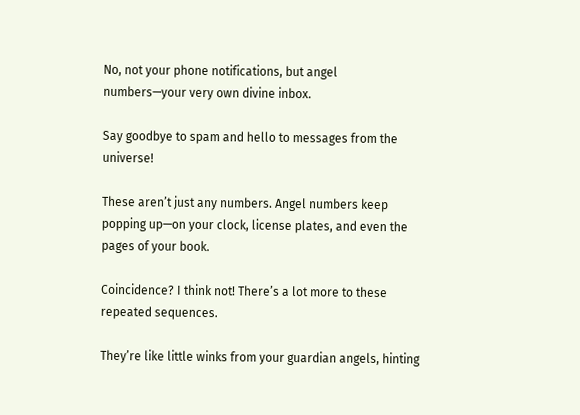No, not your phone notifications, but angel numbers—your very own divine inbox.

Say goodbye to spam and hello to messages from the universe!

These aren’t just any numbers. Angel numbers keep popping up—on your clock, license plates, and even the pages of your book.

Coincidence? I think not! There’s a lot more to these repeated sequences.

They’re like little winks from your guardian angels, hinting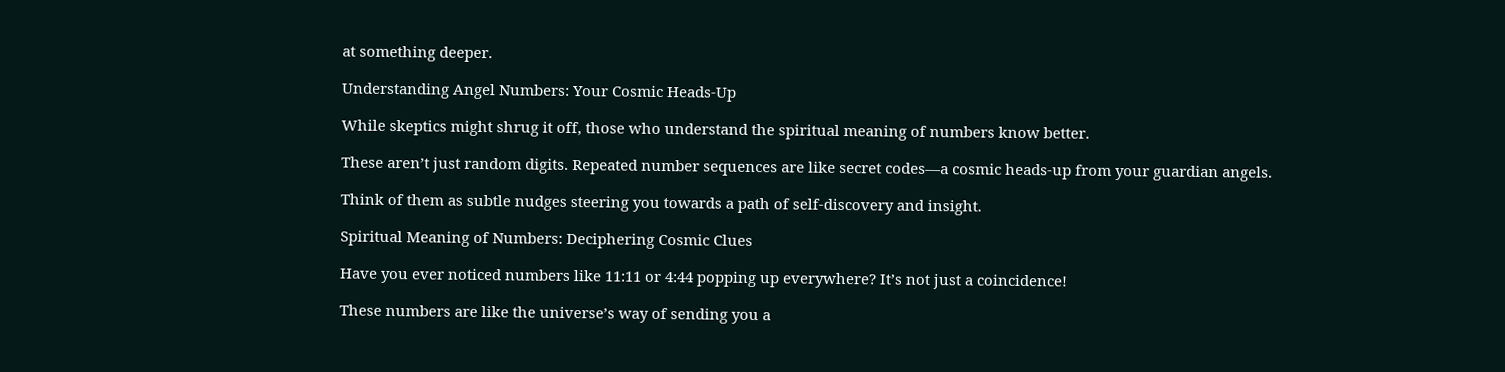at something deeper.

Understanding Angel Numbers: Your Cosmic Heads-Up

While skeptics might shrug it off, those who understand the spiritual meaning of numbers know better.

These aren’t just random digits. Repeated number sequences are like secret codes—a cosmic heads-up from your guardian angels.

Think of them as subtle nudges steering you towards a path of self-discovery and insight.

Spiritual Meaning of Numbers: Deciphering Cosmic Clues

Have you ever noticed numbers like 11:11 or 4:44 popping up everywhere? It’s not just a coincidence!

These numbers are like the universe’s way of sending you a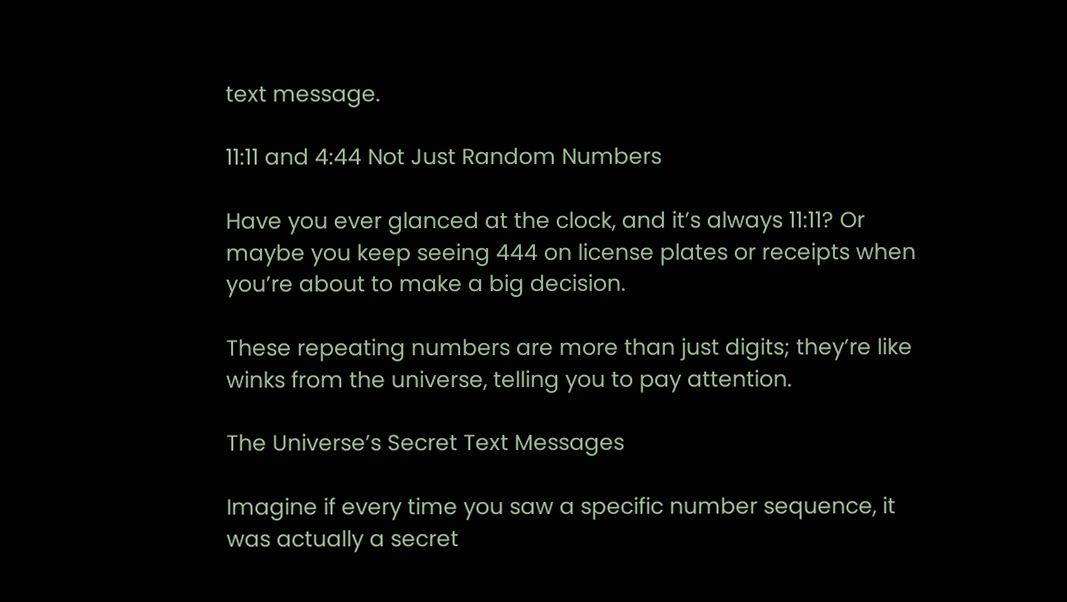text message.

11:11 and 4:44 Not Just Random Numbers

Have you ever glanced at the clock, and it’s always 11:11? Or maybe you keep seeing 444 on license plates or receipts when you’re about to make a big decision.

These repeating numbers are more than just digits; they’re like winks from the universe, telling you to pay attention.

The Universe’s Secret Text Messages

Imagine if every time you saw a specific number sequence, it was actually a secret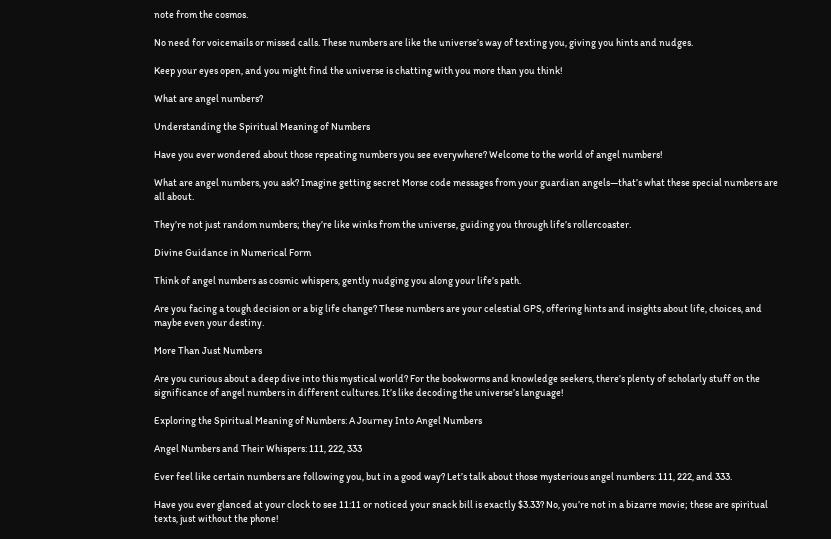note from the cosmos.

No need for voicemails or missed calls. These numbers are like the universe’s way of texting you, giving you hints and nudges.

Keep your eyes open, and you might find the universe is chatting with you more than you think!

What are angel numbers?

Understanding the Spiritual Meaning of Numbers

Have you ever wondered about those repeating numbers you see everywhere? Welcome to the world of angel numbers!

What are angel numbers, you ask? Imagine getting secret Morse code messages from your guardian angels—that’s what these special numbers are all about.

They’re not just random numbers; they’re like winks from the universe, guiding you through life’s rollercoaster.

Divine Guidance in Numerical Form

Think of angel numbers as cosmic whispers, gently nudging you along your life’s path.

Are you facing a tough decision or a big life change? These numbers are your celestial GPS, offering hints and insights about life, choices, and maybe even your destiny.

More Than Just Numbers

Are you curious about a deep dive into this mystical world? For the bookworms and knowledge seekers, there’s plenty of scholarly stuff on the significance of angel numbers in different cultures. It’s like decoding the universe’s language!

Exploring the Spiritual Meaning of Numbers: A Journey Into Angel Numbers

Angel Numbers and Their Whispers: 111, 222, 333

Ever feel like certain numbers are following you, but in a good way? Let’s talk about those mysterious angel numbers: 111, 222, and 333.

Have you ever glanced at your clock to see 11:11 or noticed your snack bill is exactly $3.33? No, you’re not in a bizarre movie; these are spiritual texts, just without the phone!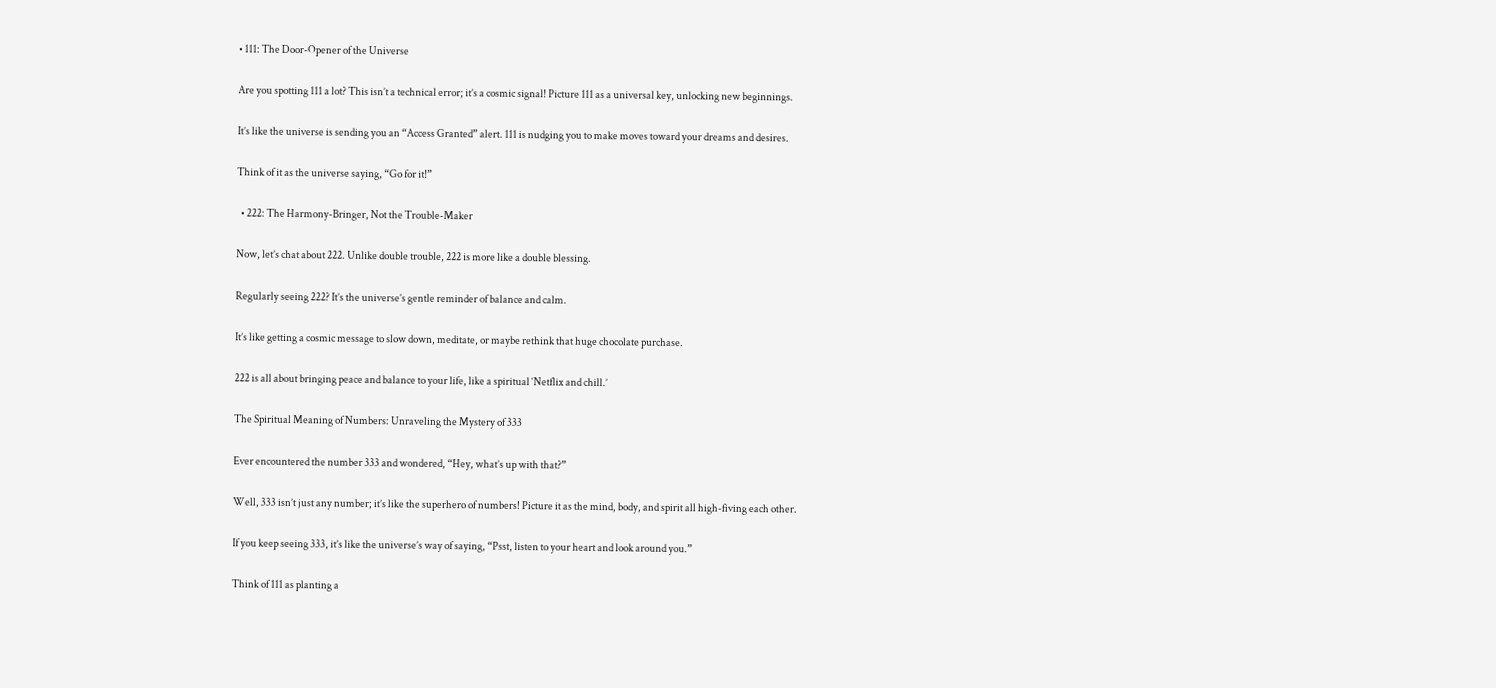• 111: The Door-Opener of the Universe

Are you spotting 111 a lot? This isn’t a technical error; it’s a cosmic signal! Picture 111 as a universal key, unlocking new beginnings.

It’s like the universe is sending you an “Access Granted” alert. 111 is nudging you to make moves toward your dreams and desires.

Think of it as the universe saying, “Go for it!”

  • 222: The Harmony-Bringer, Not the Trouble-Maker

Now, let’s chat about 222. Unlike double trouble, 222 is more like a double blessing.

Regularly seeing 222? It’s the universe’s gentle reminder of balance and calm.

It’s like getting a cosmic message to slow down, meditate, or maybe rethink that huge chocolate purchase.

222 is all about bringing peace and balance to your life, like a spiritual ‘Netflix and chill.’

The Spiritual Meaning of Numbers: Unraveling the Mystery of 333

Ever encountered the number 333 and wondered, “Hey, what’s up with that?”

Well, 333 isn’t just any number; it’s like the superhero of numbers! Picture it as the mind, body, and spirit all high-fiving each other.

If you keep seeing 333, it’s like the universe’s way of saying, “Psst, listen to your heart and look around you.”

Think of 111 as planting a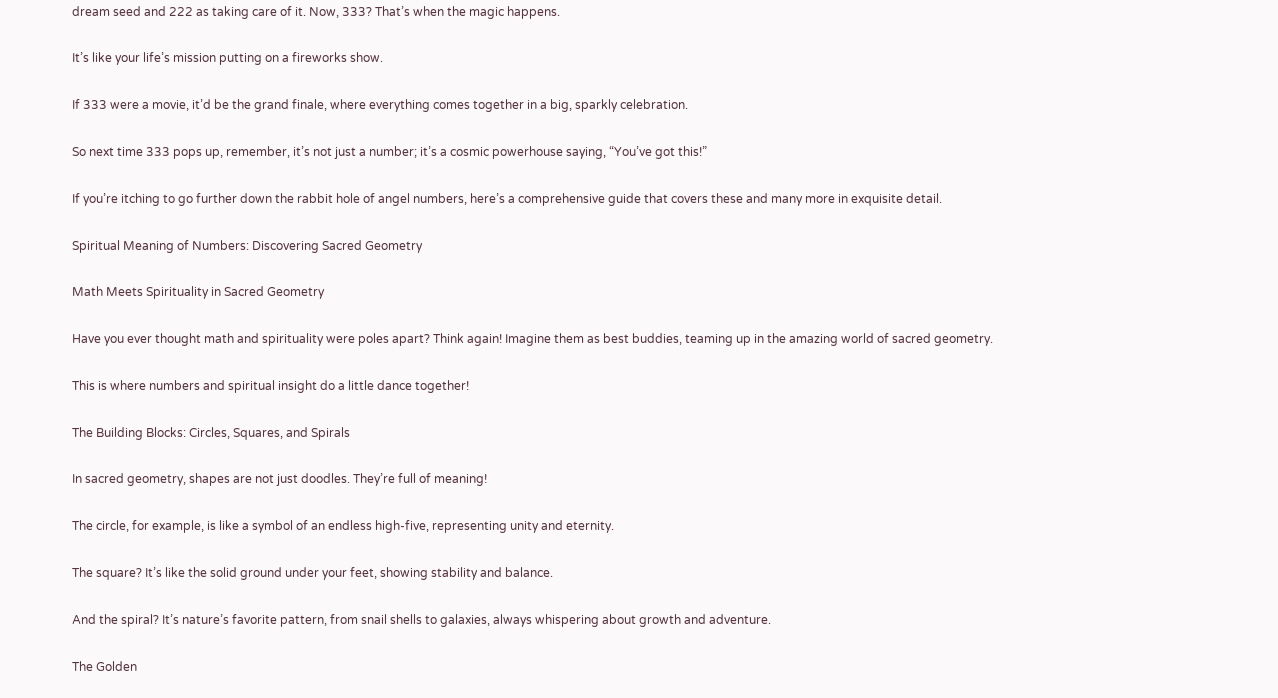dream seed and 222 as taking care of it. Now, 333? That’s when the magic happens.

It’s like your life’s mission putting on a fireworks show.

If 333 were a movie, it’d be the grand finale, where everything comes together in a big, sparkly celebration.

So next time 333 pops up, remember, it’s not just a number; it’s a cosmic powerhouse saying, “You’ve got this!”

If you’re itching to go further down the rabbit hole of angel numbers, here’s a comprehensive guide that covers these and many more in exquisite detail.

Spiritual Meaning of Numbers: Discovering Sacred Geometry

Math Meets Spirituality in Sacred Geometry

Have you ever thought math and spirituality were poles apart? Think again! Imagine them as best buddies, teaming up in the amazing world of sacred geometry.

This is where numbers and spiritual insight do a little dance together!

The Building Blocks: Circles, Squares, and Spirals

In sacred geometry, shapes are not just doodles. They’re full of meaning!

The circle, for example, is like a symbol of an endless high-five, representing unity and eternity.

The square? It’s like the solid ground under your feet, showing stability and balance.

And the spiral? It’s nature’s favorite pattern, from snail shells to galaxies, always whispering about growth and adventure.

The Golden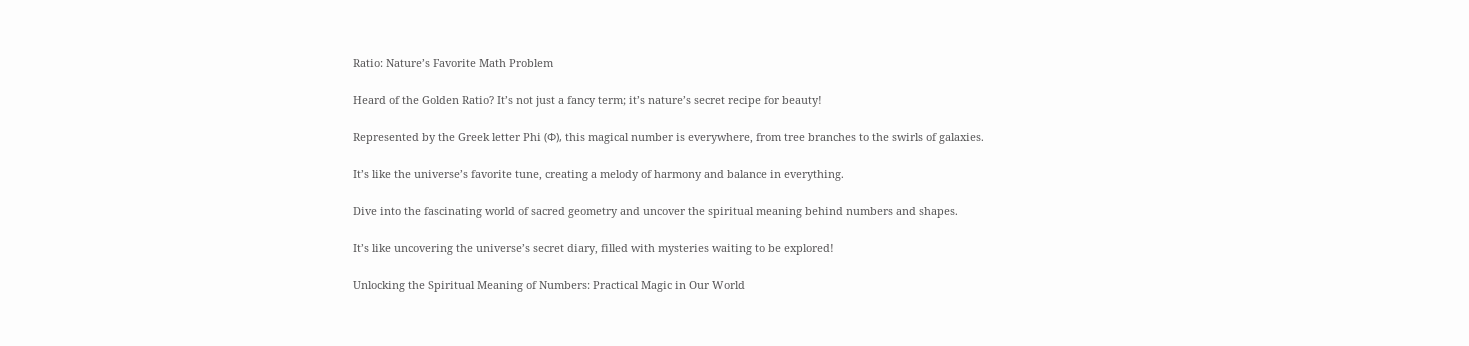Ratio: Nature’s Favorite Math Problem

Heard of the Golden Ratio? It’s not just a fancy term; it’s nature’s secret recipe for beauty!

Represented by the Greek letter Phi (Φ), this magical number is everywhere, from tree branches to the swirls of galaxies.

It’s like the universe’s favorite tune, creating a melody of harmony and balance in everything.

Dive into the fascinating world of sacred geometry and uncover the spiritual meaning behind numbers and shapes.

It’s like uncovering the universe’s secret diary, filled with mysteries waiting to be explored!

Unlocking the Spiritual Meaning of Numbers: Practical Magic in Our World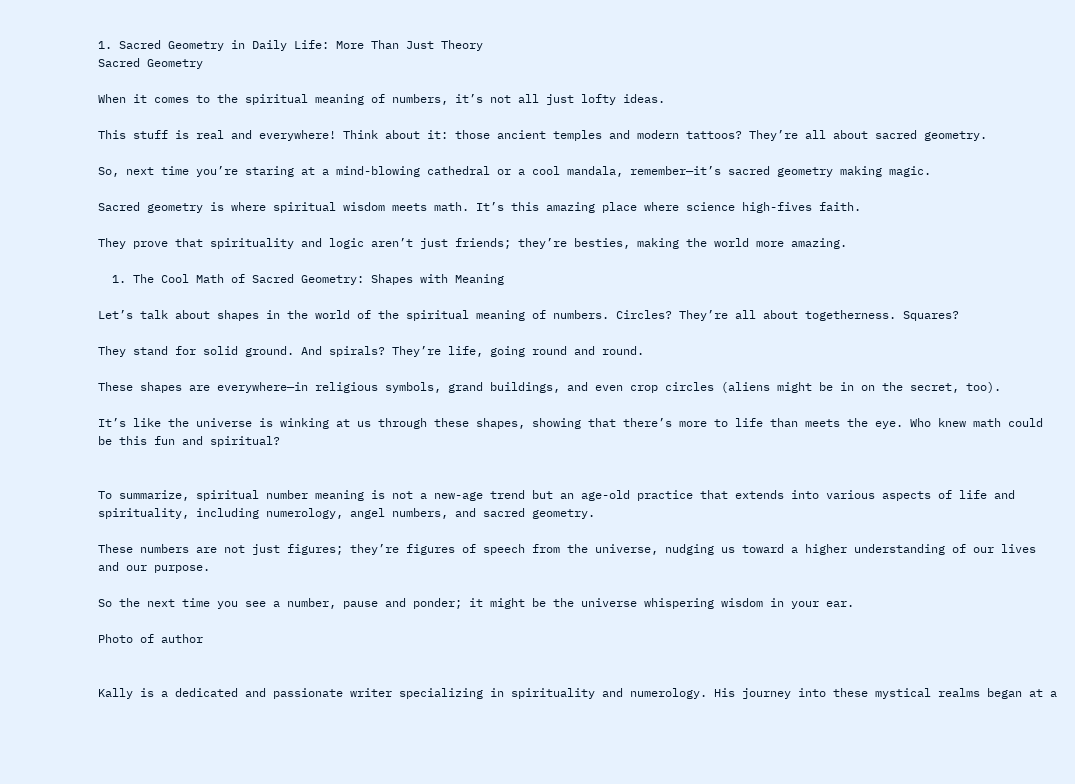1. Sacred Geometry in Daily Life: More Than Just Theory
Sacred Geometry

When it comes to the spiritual meaning of numbers, it’s not all just lofty ideas.

This stuff is real and everywhere! Think about it: those ancient temples and modern tattoos? They’re all about sacred geometry.

So, next time you’re staring at a mind-blowing cathedral or a cool mandala, remember—it’s sacred geometry making magic.

Sacred geometry is where spiritual wisdom meets math. It’s this amazing place where science high-fives faith.

They prove that spirituality and logic aren’t just friends; they’re besties, making the world more amazing.

  1. The Cool Math of Sacred Geometry: Shapes with Meaning

Let’s talk about shapes in the world of the spiritual meaning of numbers. Circles? They’re all about togetherness. Squares?

They stand for solid ground. And spirals? They’re life, going round and round.

These shapes are everywhere—in religious symbols, grand buildings, and even crop circles (aliens might be in on the secret, too).

It’s like the universe is winking at us through these shapes, showing that there’s more to life than meets the eye. Who knew math could be this fun and spiritual?


To summarize, spiritual number meaning is not a new-age trend but an age-old practice that extends into various aspects of life and spirituality, including numerology, angel numbers, and sacred geometry.

These numbers are not just figures; they’re figures of speech from the universe, nudging us toward a higher understanding of our lives and our purpose.

So the next time you see a number, pause and ponder; it might be the universe whispering wisdom in your ear.

Photo of author


Kally is a dedicated and passionate writer specializing in spirituality and numerology. His journey into these mystical realms began at a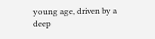young age, driven by a deep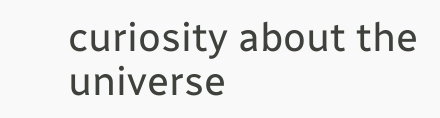curiosity about the universe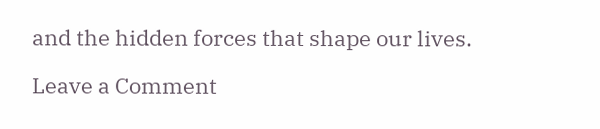and the hidden forces that shape our lives.

Leave a Comment